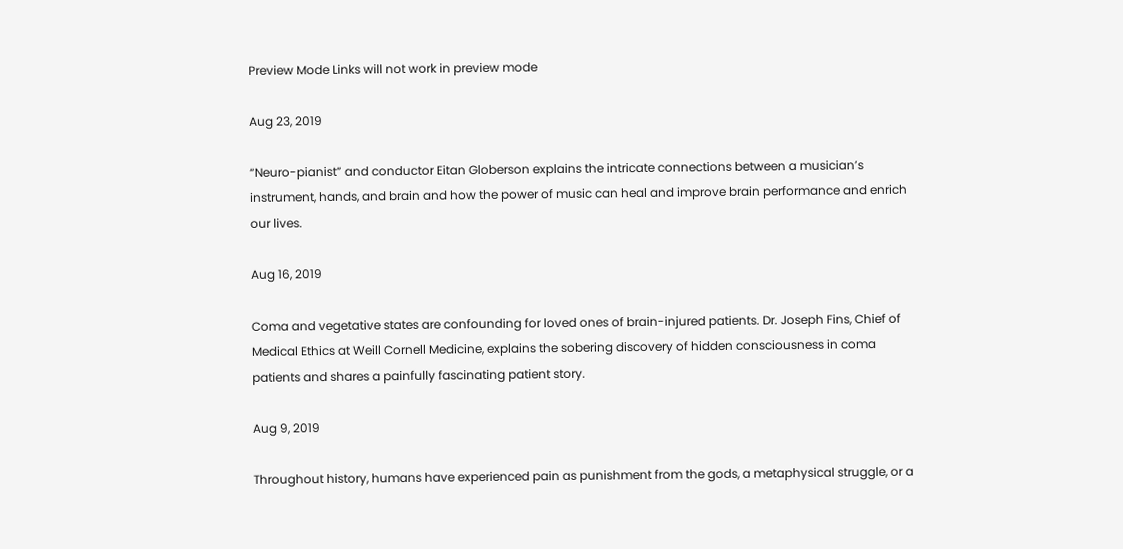Preview Mode Links will not work in preview mode

Aug 23, 2019

“Neuro-pianist” and conductor Eitan Globerson explains the intricate connections between a musician’s instrument, hands, and brain and how the power of music can heal and improve brain performance and enrich our lives.

Aug 16, 2019

Coma and vegetative states are confounding for loved ones of brain-injured patients. Dr. Joseph Fins, Chief of Medical Ethics at Weill Cornell Medicine, explains the sobering discovery of hidden consciousness in coma patients and shares a painfully fascinating patient story.

Aug 9, 2019

Throughout history, humans have experienced pain as punishment from the gods, a metaphysical struggle, or a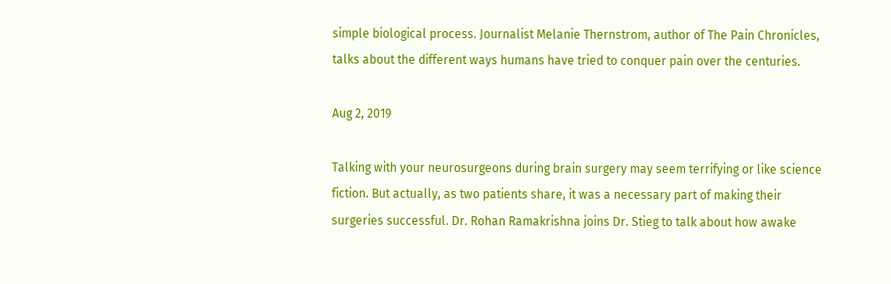simple biological process. Journalist Melanie Thernstrom, author of The Pain Chronicles, talks about the different ways humans have tried to conquer pain over the centuries.

Aug 2, 2019

Talking with your neurosurgeons during brain surgery may seem terrifying or like science fiction. But actually, as two patients share, it was a necessary part of making their surgeries successful. Dr. Rohan Ramakrishna joins Dr. Stieg to talk about how awake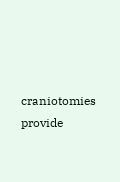craniotomies provide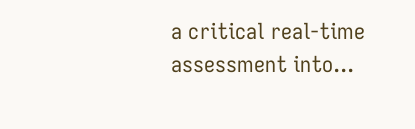a critical real-time assessment into...